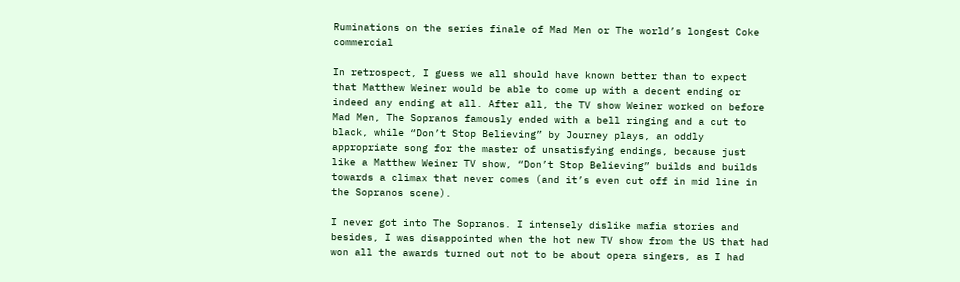Ruminations on the series finale of Mad Men or The world’s longest Coke commercial

In retrospect, I guess we all should have known better than to expect that Matthew Weiner would be able to come up with a decent ending or indeed any ending at all. After all, the TV show Weiner worked on before Mad Men, The Sopranos famously ended with a bell ringing and a cut to black, while “Don’t Stop Believing” by Journey plays, an oddly appropriate song for the master of unsatisfying endings, because just like a Matthew Weiner TV show, “Don’t Stop Believing” builds and builds towards a climax that never comes (and it’s even cut off in mid line in the Sopranos scene).

I never got into The Sopranos. I intensely dislike mafia stories and besides, I was disappointed when the hot new TV show from the US that had won all the awards turned out not to be about opera singers, as I had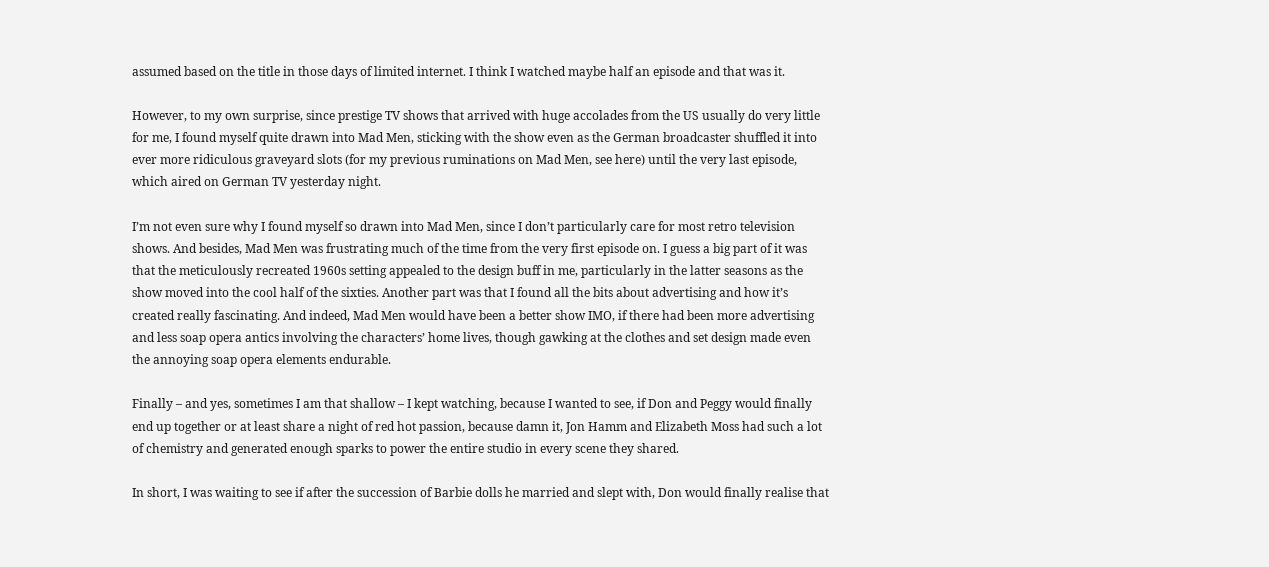assumed based on the title in those days of limited internet. I think I watched maybe half an episode and that was it.

However, to my own surprise, since prestige TV shows that arrived with huge accolades from the US usually do very little for me, I found myself quite drawn into Mad Men, sticking with the show even as the German broadcaster shuffled it into ever more ridiculous graveyard slots (for my previous ruminations on Mad Men, see here) until the very last episode, which aired on German TV yesterday night.

I’m not even sure why I found myself so drawn into Mad Men, since I don’t particularly care for most retro television shows. And besides, Mad Men was frustrating much of the time from the very first episode on. I guess a big part of it was that the meticulously recreated 1960s setting appealed to the design buff in me, particularly in the latter seasons as the show moved into the cool half of the sixties. Another part was that I found all the bits about advertising and how it’s created really fascinating. And indeed, Mad Men would have been a better show IMO, if there had been more advertising and less soap opera antics involving the characters’ home lives, though gawking at the clothes and set design made even the annoying soap opera elements endurable.

Finally – and yes, sometimes I am that shallow – I kept watching, because I wanted to see, if Don and Peggy would finally end up together or at least share a night of red hot passion, because damn it, Jon Hamm and Elizabeth Moss had such a lot of chemistry and generated enough sparks to power the entire studio in every scene they shared.

In short, I was waiting to see if after the succession of Barbie dolls he married and slept with, Don would finally realise that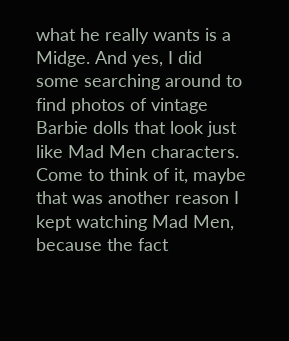what he really wants is a Midge. And yes, I did some searching around to find photos of vintage Barbie dolls that look just like Mad Men characters. Come to think of it, maybe that was another reason I kept watching Mad Men, because the fact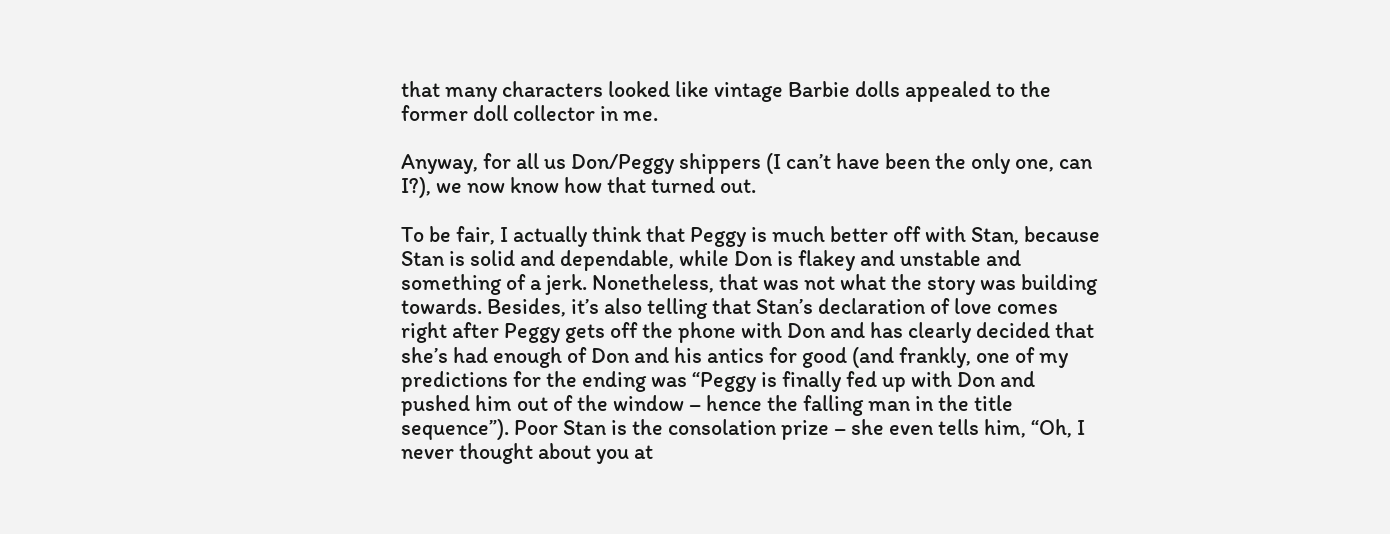that many characters looked like vintage Barbie dolls appealed to the former doll collector in me.

Anyway, for all us Don/Peggy shippers (I can’t have been the only one, can I?), we now know how that turned out.

To be fair, I actually think that Peggy is much better off with Stan, because Stan is solid and dependable, while Don is flakey and unstable and something of a jerk. Nonetheless, that was not what the story was building towards. Besides, it’s also telling that Stan’s declaration of love comes right after Peggy gets off the phone with Don and has clearly decided that she’s had enough of Don and his antics for good (and frankly, one of my predictions for the ending was “Peggy is finally fed up with Don and pushed him out of the window – hence the falling man in the title sequence”). Poor Stan is the consolation prize – she even tells him, “Oh, I never thought about you at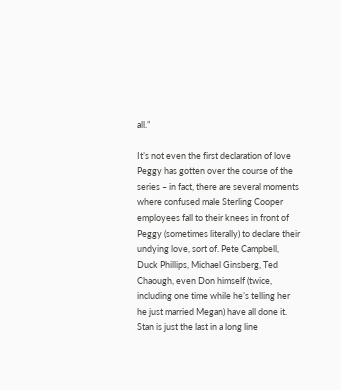all.”

It’s not even the first declaration of love Peggy has gotten over the course of the series – in fact, there are several moments where confused male Sterling Cooper employees fall to their knees in front of Peggy (sometimes literally) to declare their undying love, sort of. Pete Campbell, Duck Phillips, Michael Ginsberg, Ted Chaough, even Don himself (twice, including one time while he’s telling her he just married Megan) have all done it. Stan is just the last in a long line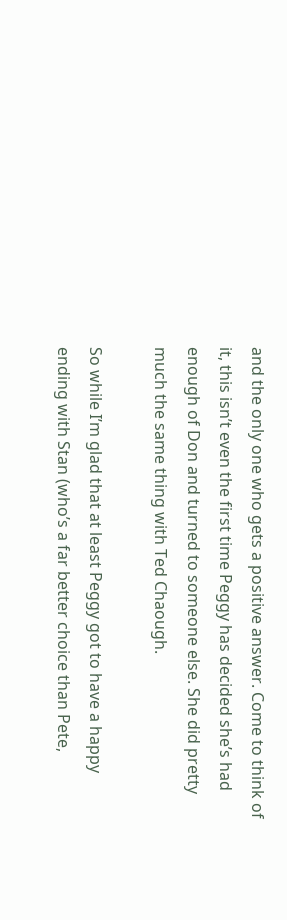and the only one who gets a positive answer. Come to think of it, this isn’t even the first time Peggy has decided she’s had enough of Don and turned to someone else. She did pretty much the same thing with Ted Chaough.

So while I’m glad that at least Peggy got to have a happy ending with Stan (who’s a far better choice than Pete,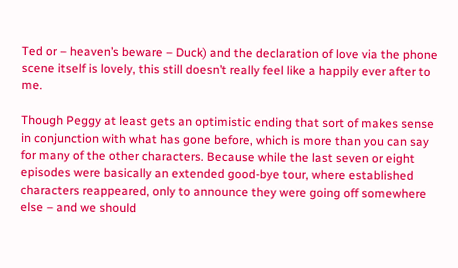Ted or – heaven’s beware – Duck) and the declaration of love via the phone scene itself is lovely, this still doesn’t really feel like a happily ever after to me.

Though Peggy at least gets an optimistic ending that sort of makes sense in conjunction with what has gone before, which is more than you can say for many of the other characters. Because while the last seven or eight episodes were basically an extended good-bye tour, where established characters reappeared, only to announce they were going off somewhere else – and we should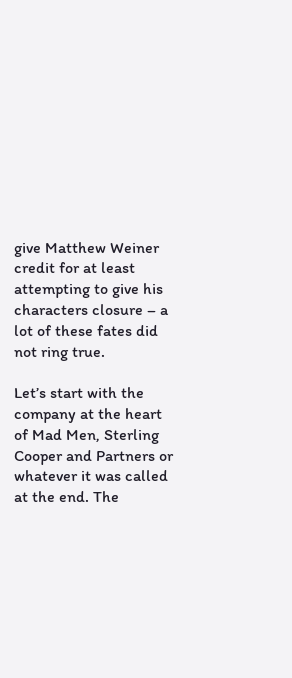give Matthew Weiner credit for at least attempting to give his characters closure – a lot of these fates did not ring true.

Let’s start with the company at the heart of Mad Men, Sterling Cooper and Partners or whatever it was called at the end. The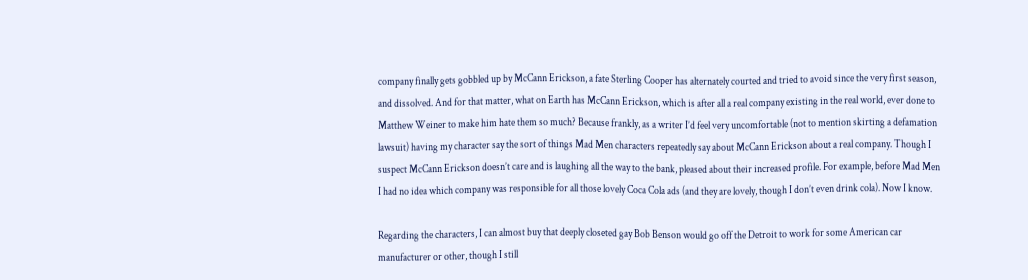company finally gets gobbled up by McCann Erickson, a fate Sterling Cooper has alternately courted and tried to avoid since the very first season, and dissolved. And for that matter, what on Earth has McCann Erickson, which is after all a real company existing in the real world, ever done to Matthew Weiner to make him hate them so much? Because frankly, as a writer I’d feel very uncomfortable (not to mention skirting a defamation lawsuit) having my character say the sort of things Mad Men characters repeatedly say about McCann Erickson about a real company. Though I suspect McCann Erickson doesn’t care and is laughing all the way to the bank, pleased about their increased profile. For example, before Mad Men I had no idea which company was responsible for all those lovely Coca Cola ads (and they are lovely, though I don’t even drink cola). Now I know.

Regarding the characters, I can almost buy that deeply closeted gay Bob Benson would go off the Detroit to work for some American car manufacturer or other, though I still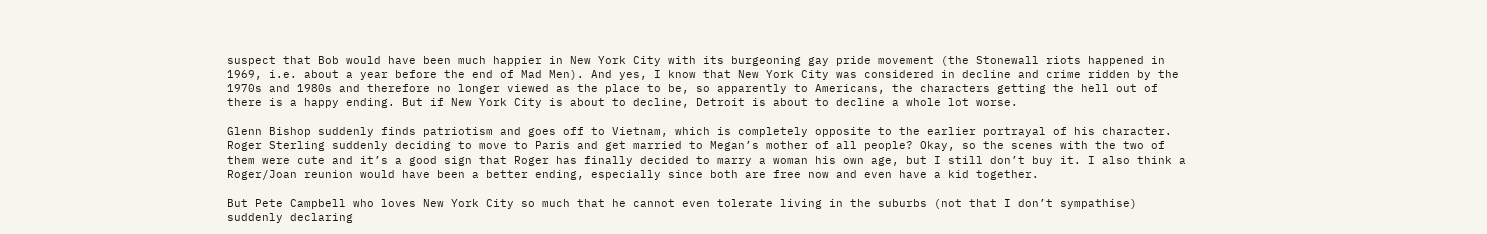suspect that Bob would have been much happier in New York City with its burgeoning gay pride movement (the Stonewall riots happened in 1969, i.e. about a year before the end of Mad Men). And yes, I know that New York City was considered in decline and crime ridden by the 1970s and 1980s and therefore no longer viewed as the place to be, so apparently to Americans, the characters getting the hell out of there is a happy ending. But if New York City is about to decline, Detroit is about to decline a whole lot worse.

Glenn Bishop suddenly finds patriotism and goes off to Vietnam, which is completely opposite to the earlier portrayal of his character. Roger Sterling suddenly deciding to move to Paris and get married to Megan’s mother of all people? Okay, so the scenes with the two of them were cute and it’s a good sign that Roger has finally decided to marry a woman his own age, but I still don’t buy it. I also think a Roger/Joan reunion would have been a better ending, especially since both are free now and even have a kid together.

But Pete Campbell who loves New York City so much that he cannot even tolerate living in the suburbs (not that I don’t sympathise) suddenly declaring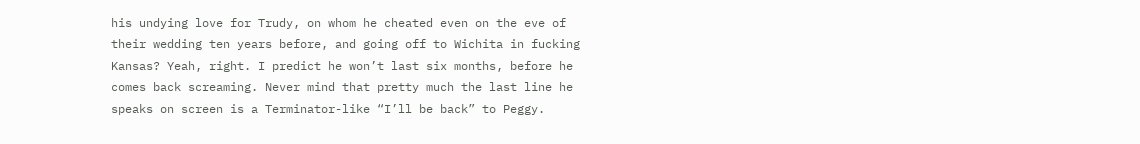his undying love for Trudy, on whom he cheated even on the eve of their wedding ten years before, and going off to Wichita in fucking Kansas? Yeah, right. I predict he won’t last six months, before he comes back screaming. Never mind that pretty much the last line he speaks on screen is a Terminator-like “I’ll be back” to Peggy.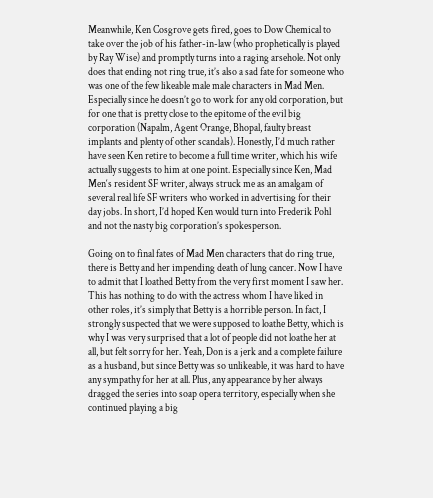Meanwhile, Ken Cosgrove gets fired, goes to Dow Chemical to take over the job of his father-in-law (who prophetically is played by Ray Wise) and promptly turns into a raging arsehole. Not only does that ending not ring true, it’s also a sad fate for someone who was one of the few likeable male male characters in Mad Men. Especially since he doesn’t go to work for any old corporation, but for one that is pretty close to the epitome of the evil big corporation (Napalm, Agent Orange, Bhopal, faulty breast implants and plenty of other scandals). Honestly, I’d much rather have seen Ken retire to become a full time writer, which his wife actually suggests to him at one point. Especially since Ken, Mad Men‘s resident SF writer, always struck me as an amalgam of several real life SF writers who worked in advertising for their day jobs. In short, I’d hoped Ken would turn into Frederik Pohl and not the nasty big corporation’s spokesperson.

Going on to final fates of Mad Men characters that do ring true, there is Betty and her impending death of lung cancer. Now I have to admit that I loathed Betty from the very first moment I saw her. This has nothing to do with the actress whom I have liked in other roles, it’s simply that Betty is a horrible person. In fact, I strongly suspected that we were supposed to loathe Betty, which is why I was very surprised that a lot of people did not loathe her at all, but felt sorry for her. Yeah, Don is a jerk and a complete failure as a husband, but since Betty was so unlikeable, it was hard to have any sympathy for her at all. Plus, any appearance by her always dragged the series into soap opera territory, especially when she continued playing a big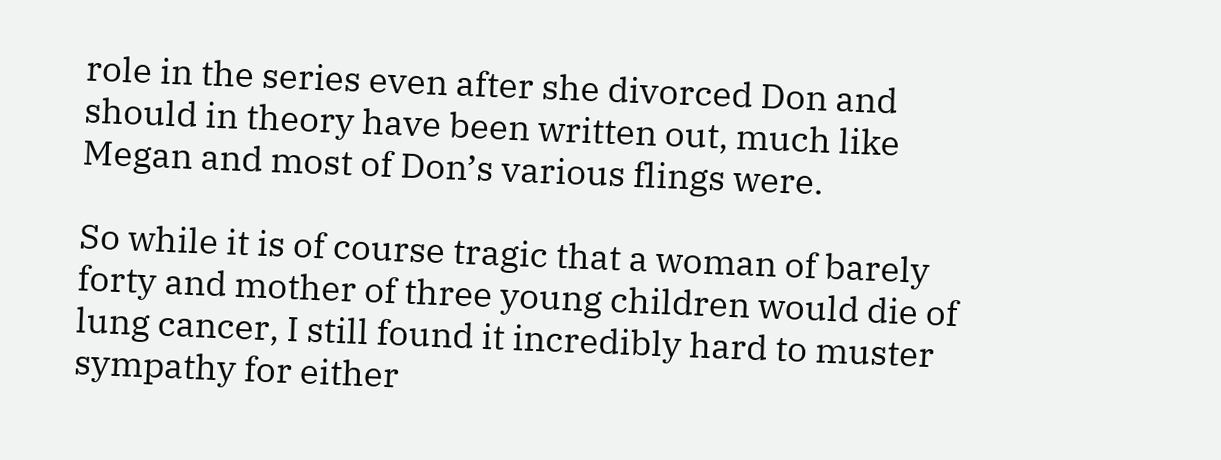role in the series even after she divorced Don and should in theory have been written out, much like Megan and most of Don’s various flings were.

So while it is of course tragic that a woman of barely forty and mother of three young children would die of lung cancer, I still found it incredibly hard to muster sympathy for either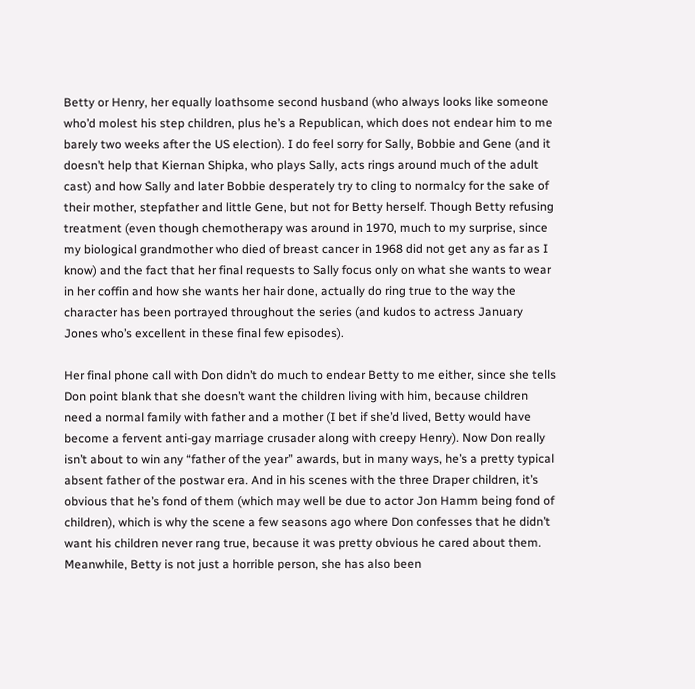Betty or Henry, her equally loathsome second husband (who always looks like someone who’d molest his step children, plus he’s a Republican, which does not endear him to me barely two weeks after the US election). I do feel sorry for Sally, Bobbie and Gene (and it doesn’t help that Kiernan Shipka, who plays Sally, acts rings around much of the adult cast) and how Sally and later Bobbie desperately try to cling to normalcy for the sake of their mother, stepfather and little Gene, but not for Betty herself. Though Betty refusing treatment (even though chemotherapy was around in 1970, much to my surprise, since my biological grandmother who died of breast cancer in 1968 did not get any as far as I know) and the fact that her final requests to Sally focus only on what she wants to wear in her coffin and how she wants her hair done, actually do ring true to the way the character has been portrayed throughout the series (and kudos to actress January Jones who’s excellent in these final few episodes).

Her final phone call with Don didn’t do much to endear Betty to me either, since she tells Don point blank that she doesn’t want the children living with him, because children need a normal family with father and a mother (I bet if she’d lived, Betty would have become a fervent anti-gay marriage crusader along with creepy Henry). Now Don really isn’t about to win any “father of the year” awards, but in many ways, he’s a pretty typical absent father of the postwar era. And in his scenes with the three Draper children, it’s obvious that he’s fond of them (which may well be due to actor Jon Hamm being fond of children), which is why the scene a few seasons ago where Don confesses that he didn’t want his children never rang true, because it was pretty obvious he cared about them. Meanwhile, Betty is not just a horrible person, she has also been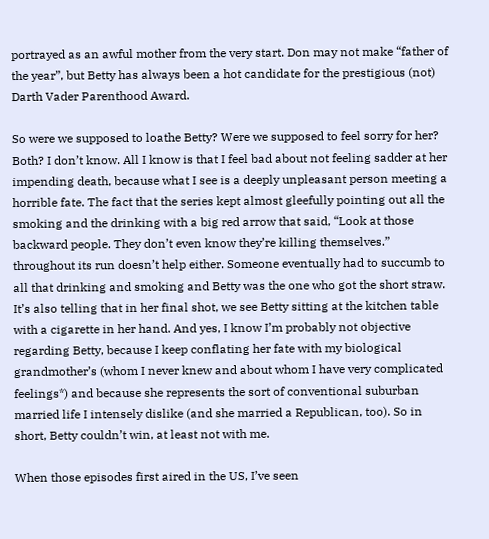portrayed as an awful mother from the very start. Don may not make “father of the year”, but Betty has always been a hot candidate for the prestigious (not) Darth Vader Parenthood Award.

So were we supposed to loathe Betty? Were we supposed to feel sorry for her? Both? I don’t know. All I know is that I feel bad about not feeling sadder at her impending death, because what I see is a deeply unpleasant person meeting a horrible fate. The fact that the series kept almost gleefully pointing out all the smoking and the drinking with a big red arrow that said, “Look at those backward people. They don’t even know they’re killing themselves.” throughout its run doesn’t help either. Someone eventually had to succumb to all that drinking and smoking and Betty was the one who got the short straw. It’s also telling that in her final shot, we see Betty sitting at the kitchen table with a cigarette in her hand. And yes, I know I’m probably not objective regarding Betty, because I keep conflating her fate with my biological grandmother’s (whom I never knew and about whom I have very complicated feelings*) and because she represents the sort of conventional suburban married life I intensely dislike (and she married a Republican, too). So in short, Betty couldn’t win, at least not with me.

When those episodes first aired in the US, I’ve seen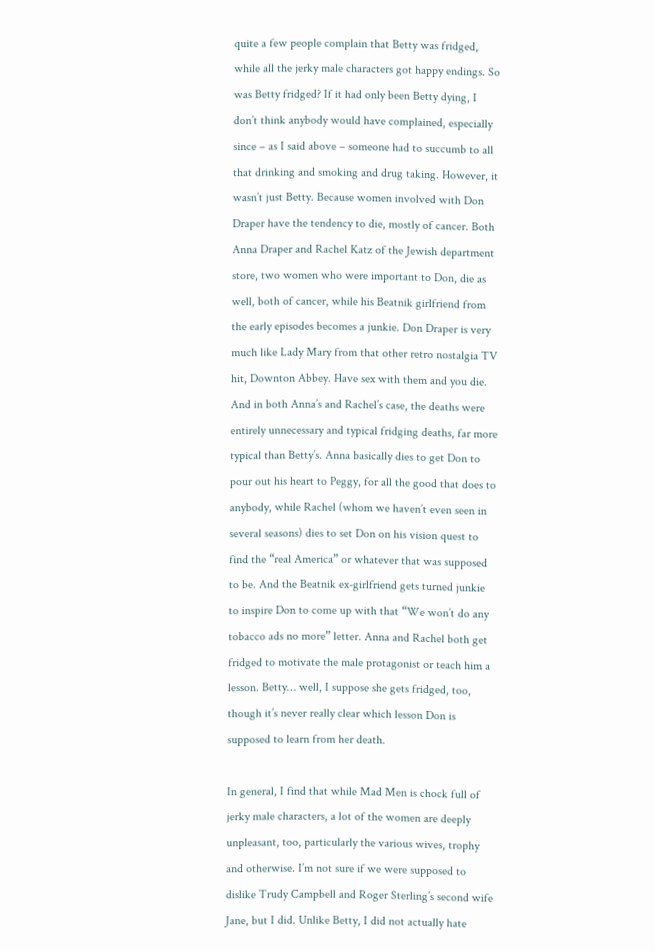quite a few people complain that Betty was fridged, while all the jerky male characters got happy endings. So was Betty fridged? If it had only been Betty dying, I don’t think anybody would have complained, especially since – as I said above – someone had to succumb to all that drinking and smoking and drug taking. However, it wasn’t just Betty. Because women involved with Don Draper have the tendency to die, mostly of cancer. Both Anna Draper and Rachel Katz of the Jewish department store, two women who were important to Don, die as well, both of cancer, while his Beatnik girlfriend from the early episodes becomes a junkie. Don Draper is very much like Lady Mary from that other retro nostalgia TV hit, Downton Abbey. Have sex with them and you die. And in both Anna’s and Rachel’s case, the deaths were entirely unnecessary and typical fridging deaths, far more typical than Betty’s. Anna basically dies to get Don to pour out his heart to Peggy, for all the good that does to anybody, while Rachel (whom we haven’t even seen in several seasons) dies to set Don on his vision quest to find the “real America” or whatever that was supposed to be. And the Beatnik ex-girlfriend gets turned junkie to inspire Don to come up with that “We won’t do any tobacco ads no more” letter. Anna and Rachel both get fridged to motivate the male protagonist or teach him a lesson. Betty… well, I suppose she gets fridged, too, though it’s never really clear which lesson Don is supposed to learn from her death.

In general, I find that while Mad Men is chock full of jerky male characters, a lot of the women are deeply unpleasant, too, particularly the various wives, trophy and otherwise. I’m not sure if we were supposed to dislike Trudy Campbell and Roger Sterling’s second wife Jane, but I did. Unlike Betty, I did not actually hate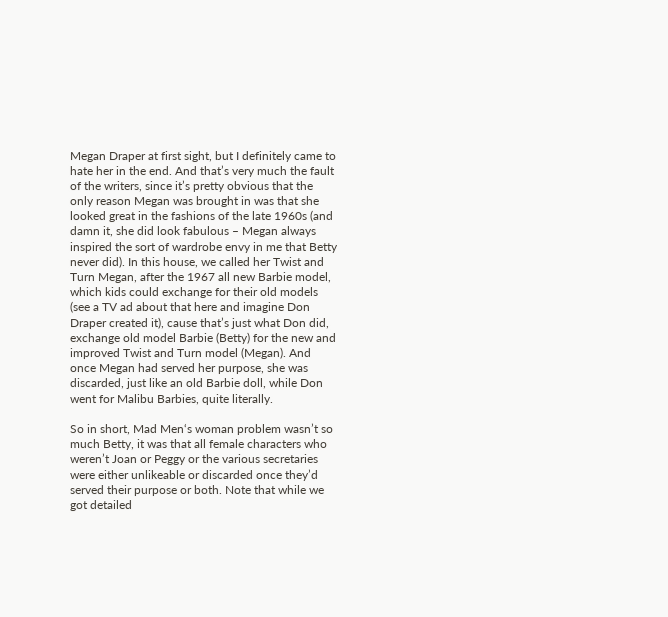Megan Draper at first sight, but I definitely came to hate her in the end. And that’s very much the fault of the writers, since it’s pretty obvious that the only reason Megan was brought in was that she looked great in the fashions of the late 1960s (and damn it, she did look fabulous – Megan always inspired the sort of wardrobe envy in me that Betty never did). In this house, we called her Twist and Turn Megan, after the 1967 all new Barbie model, which kids could exchange for their old models (see a TV ad about that here and imagine Don Draper created it), cause that’s just what Don did, exchange old model Barbie (Betty) for the new and improved Twist and Turn model (Megan). And once Megan had served her purpose, she was discarded, just like an old Barbie doll, while Don went for Malibu Barbies, quite literally.

So in short, Mad Men‘s woman problem wasn’t so much Betty, it was that all female characters who weren’t Joan or Peggy or the various secretaries were either unlikeable or discarded once they’d served their purpose or both. Note that while we got detailed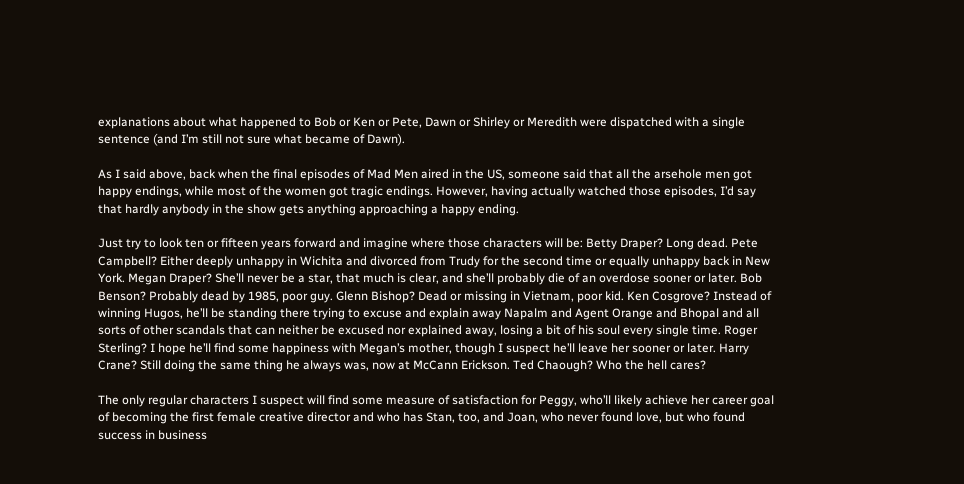explanations about what happened to Bob or Ken or Pete, Dawn or Shirley or Meredith were dispatched with a single sentence (and I’m still not sure what became of Dawn).

As I said above, back when the final episodes of Mad Men aired in the US, someone said that all the arsehole men got happy endings, while most of the women got tragic endings. However, having actually watched those episodes, I’d say that hardly anybody in the show gets anything approaching a happy ending.

Just try to look ten or fifteen years forward and imagine where those characters will be: Betty Draper? Long dead. Pete Campbell? Either deeply unhappy in Wichita and divorced from Trudy for the second time or equally unhappy back in New York. Megan Draper? She’ll never be a star, that much is clear, and she’ll probably die of an overdose sooner or later. Bob Benson? Probably dead by 1985, poor guy. Glenn Bishop? Dead or missing in Vietnam, poor kid. Ken Cosgrove? Instead of winning Hugos, he’ll be standing there trying to excuse and explain away Napalm and Agent Orange and Bhopal and all sorts of other scandals that can neither be excused nor explained away, losing a bit of his soul every single time. Roger Sterling? I hope he’ll find some happiness with Megan’s mother, though I suspect he’ll leave her sooner or later. Harry Crane? Still doing the same thing he always was, now at McCann Erickson. Ted Chaough? Who the hell cares?

The only regular characters I suspect will find some measure of satisfaction for Peggy, who’ll likely achieve her career goal of becoming the first female creative director and who has Stan, too, and Joan, who never found love, but who found success in business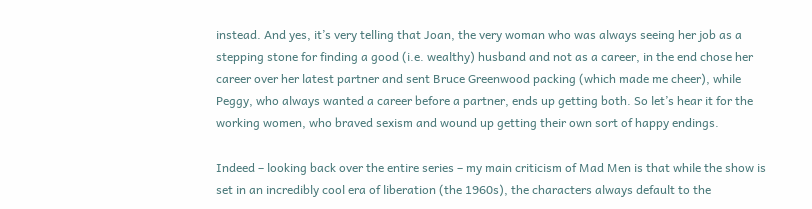instead. And yes, it’s very telling that Joan, the very woman who was always seeing her job as a stepping stone for finding a good (i.e. wealthy) husband and not as a career, in the end chose her career over her latest partner and sent Bruce Greenwood packing (which made me cheer), while Peggy, who always wanted a career before a partner, ends up getting both. So let’s hear it for the working women, who braved sexism and wound up getting their own sort of happy endings.

Indeed – looking back over the entire series – my main criticism of Mad Men is that while the show is set in an incredibly cool era of liberation (the 1960s), the characters always default to the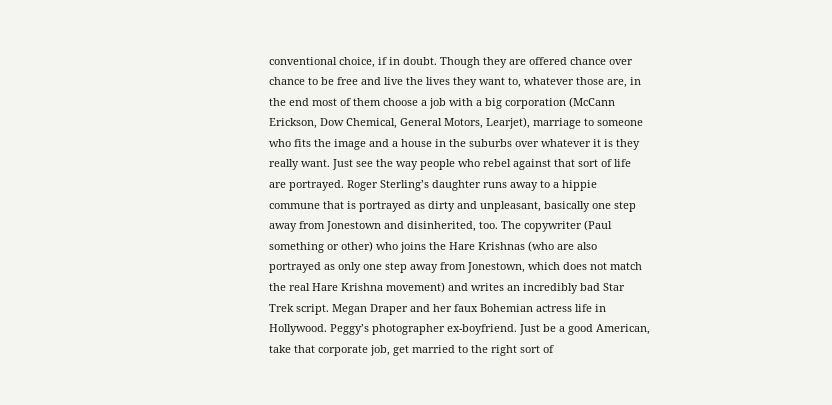conventional choice, if in doubt. Though they are offered chance over chance to be free and live the lives they want to, whatever those are, in the end most of them choose a job with a big corporation (McCann Erickson, Dow Chemical, General Motors, Learjet), marriage to someone who fits the image and a house in the suburbs over whatever it is they really want. Just see the way people who rebel against that sort of life are portrayed. Roger Sterling’s daughter runs away to a hippie commune that is portrayed as dirty and unpleasant, basically one step away from Jonestown and disinherited, too. The copywriter (Paul something or other) who joins the Hare Krishnas (who are also portrayed as only one step away from Jonestown, which does not match the real Hare Krishna movement) and writes an incredibly bad Star Trek script. Megan Draper and her faux Bohemian actress life in Hollywood. Peggy’s photographer ex-boyfriend. Just be a good American, take that corporate job, get married to the right sort of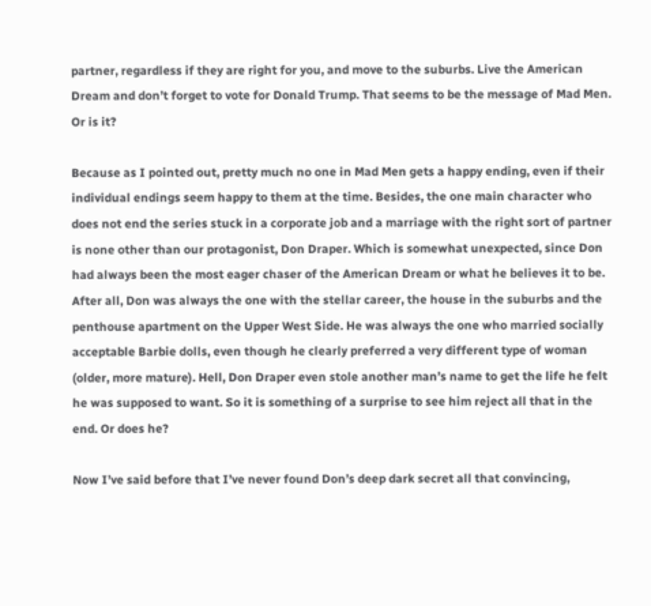partner, regardless if they are right for you, and move to the suburbs. Live the American Dream and don’t forget to vote for Donald Trump. That seems to be the message of Mad Men. Or is it?

Because as I pointed out, pretty much no one in Mad Men gets a happy ending, even if their individual endings seem happy to them at the time. Besides, the one main character who does not end the series stuck in a corporate job and a marriage with the right sort of partner is none other than our protagonist, Don Draper. Which is somewhat unexpected, since Don had always been the most eager chaser of the American Dream or what he believes it to be. After all, Don was always the one with the stellar career, the house in the suburbs and the penthouse apartment on the Upper West Side. He was always the one who married socially acceptable Barbie dolls, even though he clearly preferred a very different type of woman (older, more mature). Hell, Don Draper even stole another man’s name to get the life he felt he was supposed to want. So it is something of a surprise to see him reject all that in the end. Or does he?

Now I’ve said before that I’ve never found Don’s deep dark secret all that convincing,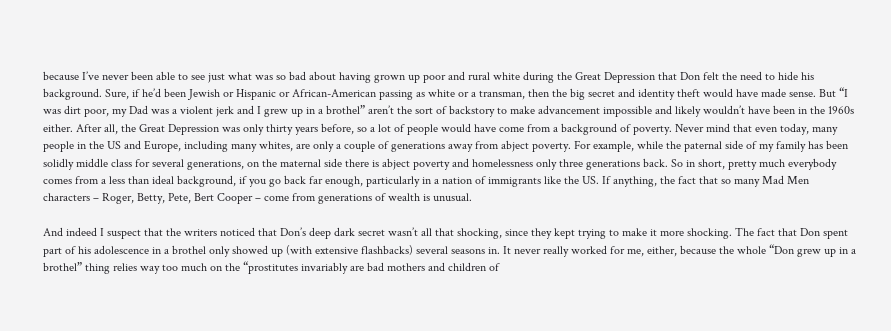because I’ve never been able to see just what was so bad about having grown up poor and rural white during the Great Depression that Don felt the need to hide his background. Sure, if he’d been Jewish or Hispanic or African-American passing as white or a transman, then the big secret and identity theft would have made sense. But “I was dirt poor, my Dad was a violent jerk and I grew up in a brothel” aren’t the sort of backstory to make advancement impossible and likely wouldn’t have been in the 1960s either. After all, the Great Depression was only thirty years before, so a lot of people would have come from a background of poverty. Never mind that even today, many people in the US and Europe, including many whites, are only a couple of generations away from abject poverty. For example, while the paternal side of my family has been solidly middle class for several generations, on the maternal side there is abject poverty and homelessness only three generations back. So in short, pretty much everybody comes from a less than ideal background, if you go back far enough, particularly in a nation of immigrants like the US. If anything, the fact that so many Mad Men characters – Roger, Betty, Pete, Bert Cooper – come from generations of wealth is unusual.

And indeed I suspect that the writers noticed that Don’s deep dark secret wasn’t all that shocking, since they kept trying to make it more shocking. The fact that Don spent part of his adolescence in a brothel only showed up (with extensive flashbacks) several seasons in. It never really worked for me, either, because the whole “Don grew up in a brothel” thing relies way too much on the “prostitutes invariably are bad mothers and children of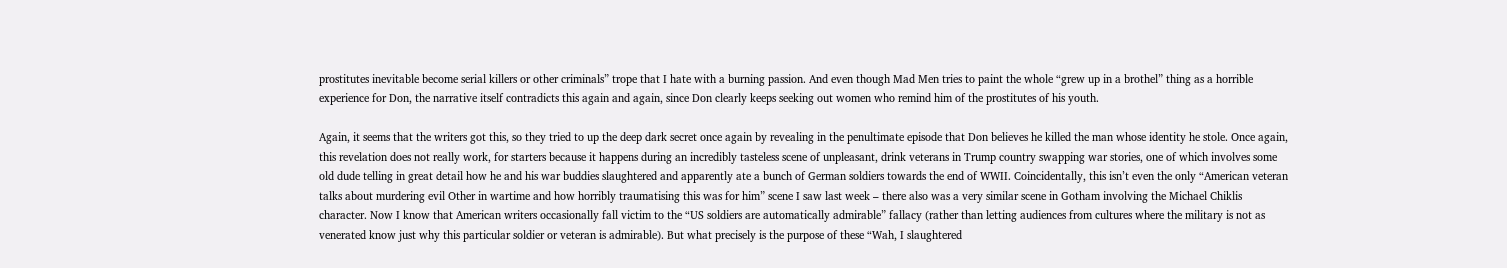prostitutes inevitable become serial killers or other criminals” trope that I hate with a burning passion. And even though Mad Men tries to paint the whole “grew up in a brothel” thing as a horrible experience for Don, the narrative itself contradicts this again and again, since Don clearly keeps seeking out women who remind him of the prostitutes of his youth.

Again, it seems that the writers got this, so they tried to up the deep dark secret once again by revealing in the penultimate episode that Don believes he killed the man whose identity he stole. Once again, this revelation does not really work, for starters because it happens during an incredibly tasteless scene of unpleasant, drink veterans in Trump country swapping war stories, one of which involves some old dude telling in great detail how he and his war buddies slaughtered and apparently ate a bunch of German soldiers towards the end of WWII. Coincidentally, this isn’t even the only “American veteran talks about murdering evil Other in wartime and how horribly traumatising this was for him” scene I saw last week – there also was a very similar scene in Gotham involving the Michael Chiklis character. Now I know that American writers occasionally fall victim to the “US soldiers are automatically admirable” fallacy (rather than letting audiences from cultures where the military is not as venerated know just why this particular soldier or veteran is admirable). But what precisely is the purpose of these “Wah, I slaughtered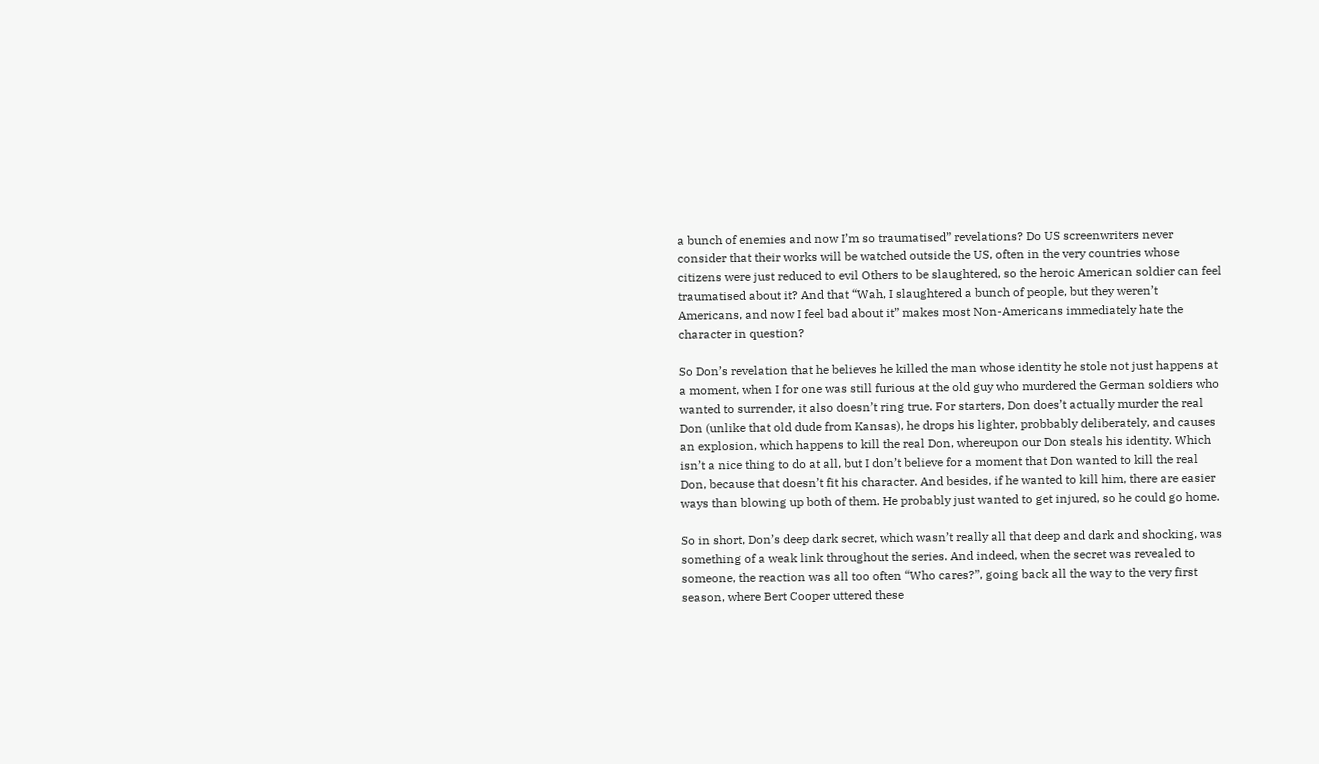a bunch of enemies and now I’m so traumatised” revelations? Do US screenwriters never consider that their works will be watched outside the US, often in the very countries whose citizens were just reduced to evil Others to be slaughtered, so the heroic American soldier can feel traumatised about it? And that “Wah, I slaughtered a bunch of people, but they weren’t Americans, and now I feel bad about it” makes most Non-Americans immediately hate the character in question?

So Don’s revelation that he believes he killed the man whose identity he stole not just happens at a moment, when I for one was still furious at the old guy who murdered the German soldiers who wanted to surrender, it also doesn’t ring true. For starters, Don does’t actually murder the real Don (unlike that old dude from Kansas), he drops his lighter, probbably deliberately, and causes an explosion, which happens to kill the real Don, whereupon our Don steals his identity. Which isn’t a nice thing to do at all, but I don’t believe for a moment that Don wanted to kill the real Don, because that doesn’t fit his character. And besides, if he wanted to kill him, there are easier ways than blowing up both of them. He probably just wanted to get injured, so he could go home.

So in short, Don’s deep dark secret, which wasn’t really all that deep and dark and shocking, was something of a weak link throughout the series. And indeed, when the secret was revealed to someone, the reaction was all too often “Who cares?”, going back all the way to the very first season, where Bert Cooper uttered these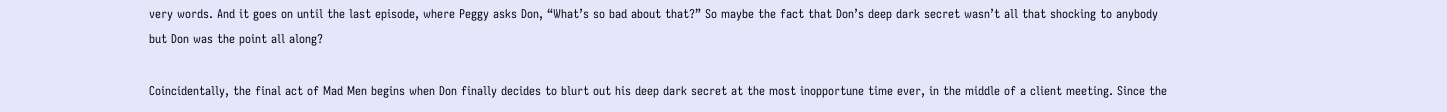very words. And it goes on until the last episode, where Peggy asks Don, “What’s so bad about that?” So maybe the fact that Don’s deep dark secret wasn’t all that shocking to anybody but Don was the point all along?

Coincidentally, the final act of Mad Men begins when Don finally decides to blurt out his deep dark secret at the most inopportune time ever, in the middle of a client meeting. Since the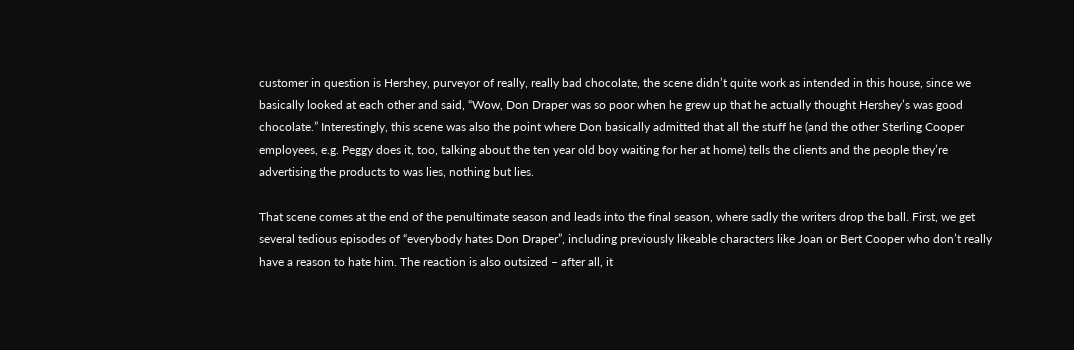customer in question is Hershey, purveyor of really, really bad chocolate, the scene didn’t quite work as intended in this house, since we basically looked at each other and said, “Wow, Don Draper was so poor when he grew up that he actually thought Hershey’s was good chocolate.” Interestingly, this scene was also the point where Don basically admitted that all the stuff he (and the other Sterling Cooper employees, e.g. Peggy does it, too, talking about the ten year old boy waiting for her at home) tells the clients and the people they’re advertising the products to was lies, nothing but lies.

That scene comes at the end of the penultimate season and leads into the final season, where sadly the writers drop the ball. First, we get several tedious episodes of “everybody hates Don Draper”, including previously likeable characters like Joan or Bert Cooper who don’t really have a reason to hate him. The reaction is also outsized – after all, it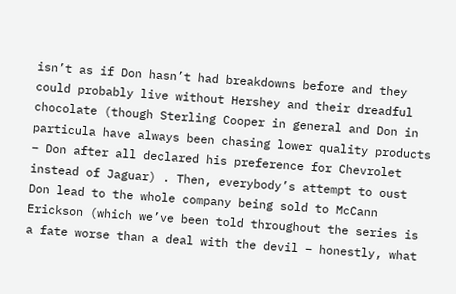isn’t as if Don hasn’t had breakdowns before and they could probably live without Hershey and their dreadful chocolate (though Sterling Cooper in general and Don in particula have always been chasing lower quality products – Don after all declared his preference for Chevrolet instead of Jaguar) . Then, everybody’s attempt to oust Don lead to the whole company being sold to McCann Erickson (which we’ve been told throughout the series is a fate worse than a deal with the devil – honestly, what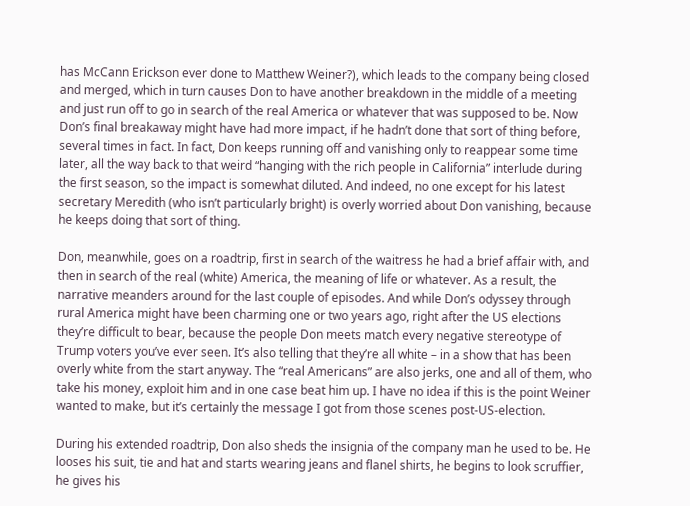has McCann Erickson ever done to Matthew Weiner?), which leads to the company being closed and merged, which in turn causes Don to have another breakdown in the middle of a meeting and just run off to go in search of the real America or whatever that was supposed to be. Now Don’s final breakaway might have had more impact, if he hadn’t done that sort of thing before, several times in fact. In fact, Don keeps running off and vanishing only to reappear some time later, all the way back to that weird “hanging with the rich people in California” interlude during the first season, so the impact is somewhat diluted. And indeed, no one except for his latest secretary Meredith (who isn’t particularly bright) is overly worried about Don vanishing, because he keeps doing that sort of thing.

Don, meanwhile, goes on a roadtrip, first in search of the waitress he had a brief affair with, and then in search of the real (white) America, the meaning of life or whatever. As a result, the narrative meanders around for the last couple of episodes. And while Don’s odyssey through rural America might have been charming one or two years ago, right after the US elections they’re difficult to bear, because the people Don meets match every negative stereotype of Trump voters you’ve ever seen. It’s also telling that they’re all white – in a show that has been overly white from the start anyway. The “real Americans” are also jerks, one and all of them, who take his money, exploit him and in one case beat him up. I have no idea if this is the point Weiner wanted to make, but it’s certainly the message I got from those scenes post-US-election.

During his extended roadtrip, Don also sheds the insignia of the company man he used to be. He looses his suit, tie and hat and starts wearing jeans and flanel shirts, he begins to look scruffier, he gives his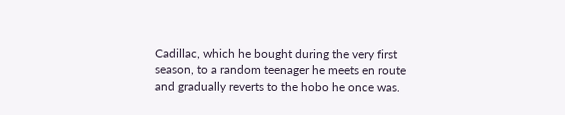Cadillac, which he bought during the very first season, to a random teenager he meets en route and gradually reverts to the hobo he once was.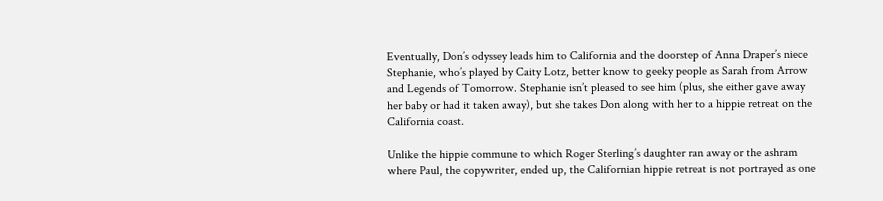Eventually, Don’s odyssey leads him to California and the doorstep of Anna Draper’s niece Stephanie, who’s played by Caity Lotz, better know to geeky people as Sarah from Arrow and Legends of Tomorrow. Stephanie isn’t pleased to see him (plus, she either gave away her baby or had it taken away), but she takes Don along with her to a hippie retreat on the California coast.

Unlike the hippie commune to which Roger Sterling’s daughter ran away or the ashram where Paul, the copywriter, ended up, the Californian hippie retreat is not portrayed as one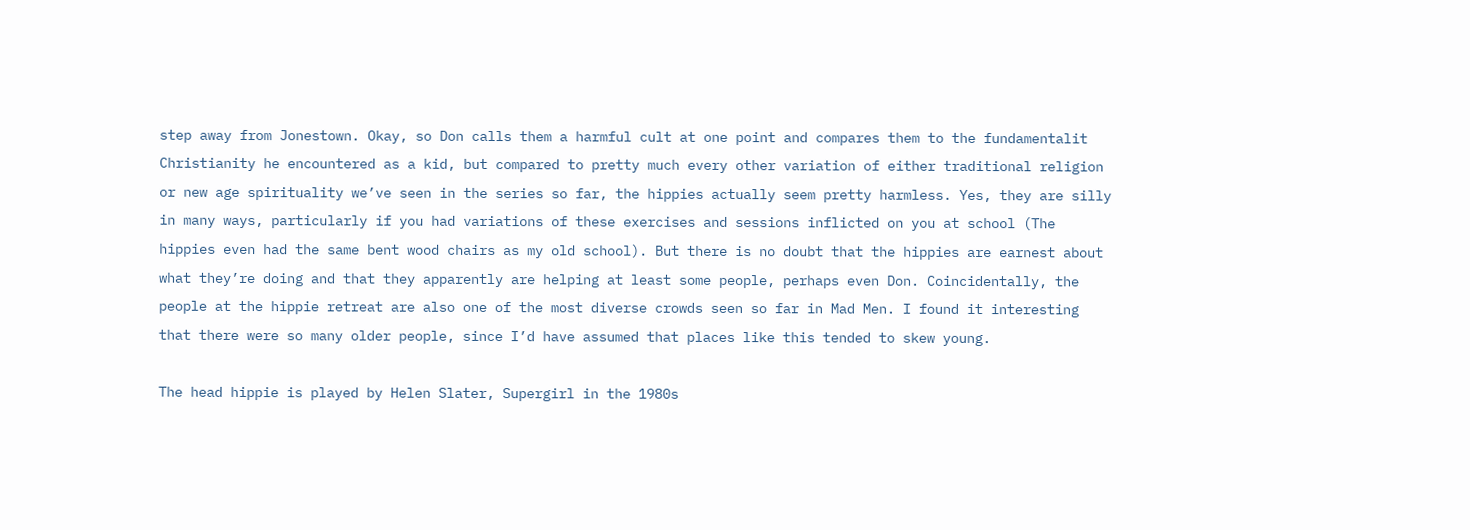step away from Jonestown. Okay, so Don calls them a harmful cult at one point and compares them to the fundamentalit Christianity he encountered as a kid, but compared to pretty much every other variation of either traditional religion or new age spirituality we’ve seen in the series so far, the hippies actually seem pretty harmless. Yes, they are silly in many ways, particularly if you had variations of these exercises and sessions inflicted on you at school (The hippies even had the same bent wood chairs as my old school). But there is no doubt that the hippies are earnest about what they’re doing and that they apparently are helping at least some people, perhaps even Don. Coincidentally, the people at the hippie retreat are also one of the most diverse crowds seen so far in Mad Men. I found it interesting that there were so many older people, since I’d have assumed that places like this tended to skew young.

The head hippie is played by Helen Slater, Supergirl in the 1980s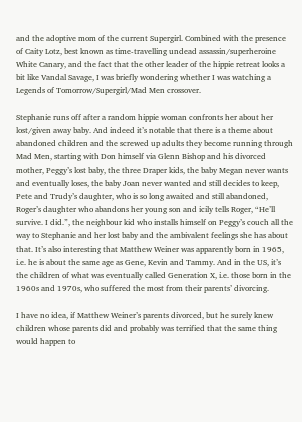and the adoptive mom of the current Supergirl. Combined with the presence of Caity Lotz, best known as time-travelling undead assassin/superheroine White Canary, and the fact that the other leader of the hippie retreat looks a bit like Vandal Savage, I was briefly wondering whether I was watching a Legends of Tomorrow/Supergirl/Mad Men crossover.

Stephanie runs off after a random hippie woman confronts her about her lost/given away baby. And indeed it’s notable that there is a theme about abandoned children and the screwed up adults they become running through Mad Men, starting with Don himself via Glenn Bishop and his divorced mother, Peggy’s lost baby, the three Draper kids, the baby Megan never wants and eventually loses, the baby Joan never wanted and still decides to keep, Pete and Trudy’s daughter, who is so long awaited and still abandoned, Roger’s daughter who abandons her young son and icily tells Roger, “He’ll survive. I did.”, the neighbour kid who installs himself on Peggy’s couch all the way to Stephanie and her lost baby and the ambivalent feelings she has about that. It’s also interesting that Matthew Weiner was apparently born in 1965, i.e. he is about the same age as Gene, Kevin and Tammy. And in the US, it’s the children of what was eventually called Generation X, i.e. those born in the 1960s and 1970s, who suffered the most from their parents’ divorcing.

I have no idea, if Matthew Weiner’s parents divorced, but he surely knew children whose parents did and probably was terrified that the same thing would happen to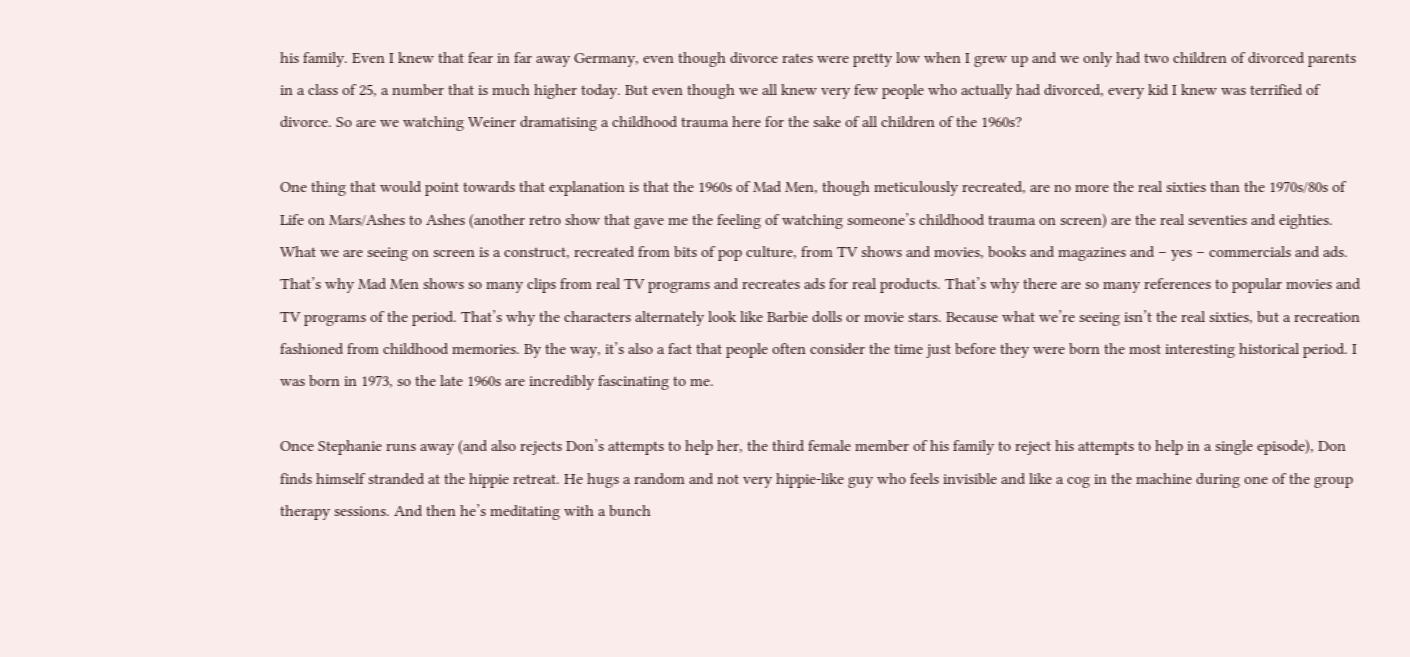his family. Even I knew that fear in far away Germany, even though divorce rates were pretty low when I grew up and we only had two children of divorced parents in a class of 25, a number that is much higher today. But even though we all knew very few people who actually had divorced, every kid I knew was terrified of divorce. So are we watching Weiner dramatising a childhood trauma here for the sake of all children of the 1960s?

One thing that would point towards that explanation is that the 1960s of Mad Men, though meticulously recreated, are no more the real sixties than the 1970s/80s of Life on Mars/Ashes to Ashes (another retro show that gave me the feeling of watching someone’s childhood trauma on screen) are the real seventies and eighties. What we are seeing on screen is a construct, recreated from bits of pop culture, from TV shows and movies, books and magazines and – yes – commercials and ads. That’s why Mad Men shows so many clips from real TV programs and recreates ads for real products. That’s why there are so many references to popular movies and TV programs of the period. That’s why the characters alternately look like Barbie dolls or movie stars. Because what we’re seeing isn’t the real sixties, but a recreation fashioned from childhood memories. By the way, it’s also a fact that people often consider the time just before they were born the most interesting historical period. I was born in 1973, so the late 1960s are incredibly fascinating to me.

Once Stephanie runs away (and also rejects Don’s attempts to help her, the third female member of his family to reject his attempts to help in a single episode), Don finds himself stranded at the hippie retreat. He hugs a random and not very hippie-like guy who feels invisible and like a cog in the machine during one of the group therapy sessions. And then he’s meditating with a bunch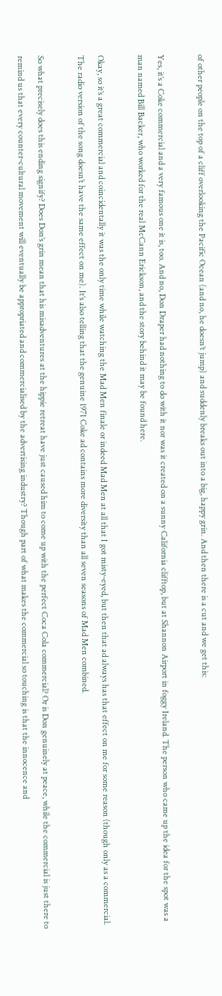of other people on the top of a cliff overlooking the Pacific Ocean (and no, he doesn’t jump) and suddenly breaks out into a big, happy grin. And then there is a cut and we get this:

Yes, it’s a Coke commercial and a very famous one it is, too. And no, Don Draper had nothing to do with it nor was it created on a sunny California clifftop, but at Shannon Airport in foggy Ireland. The person who came up the idea for the spot was a man named Bill Backer, who worked for the real McCann Erickson, and the story behind it may be found here.

Okay, so it’s a great commercial and coincidentally it was the only time while watching the Mad Men finale or indeed Mad Men at all that I got misty-eyed, but then that ad always has that effect on me for some reason (though only as a commercial. The radio version of the song doesn’t have the same effect on me). It’s also telling that the genuine 1971 Coke ad contains more diversity than all seven seasons of Mad Men combined.

So what precisely does this ending signify? Does Don’s grin mean that his misadventures at the hippie retreat have just caused him to come up with the perfect Coca Cola commercial? Or is Don genuinely at peace, while the commercial is just there to remind us that every counter-cultural movement will eventually be appropriated and commercialised by the advertising industry? Though part of what makes the commercial so touching is that the innocence and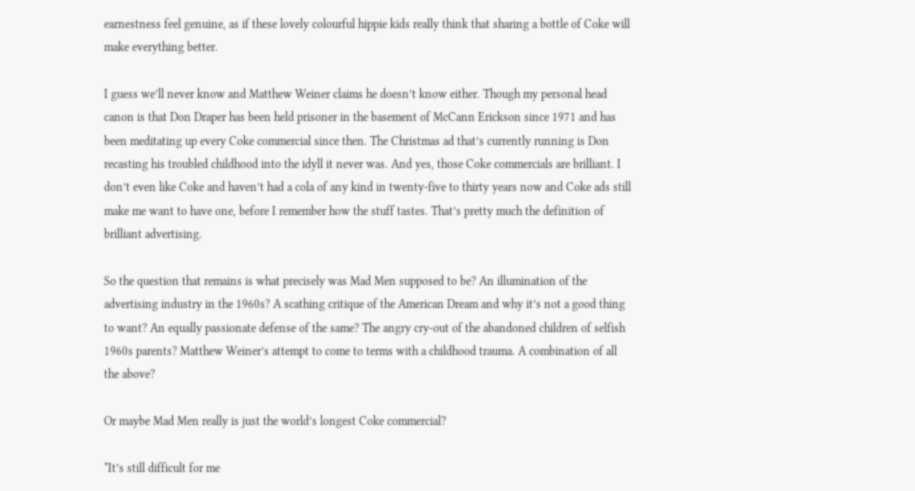earnestness feel genuine, as if these lovely colourful hippie kids really think that sharing a bottle of Coke will make everything better.

I guess we’ll never know and Matthew Weiner claims he doesn’t know either. Though my personal head canon is that Don Draper has been held prisoner in the basement of McCann Erickson since 1971 and has been meditating up every Coke commercial since then. The Christmas ad that’s currently running is Don recasting his troubled childhood into the idyll it never was. And yes, those Coke commercials are brilliant. I don’t even like Coke and haven’t had a cola of any kind in twenty-five to thirty years now and Coke ads still make me want to have one, before I remember how the stuff tastes. That’s pretty much the definition of brilliant advertising.

So the question that remains is what precisely was Mad Men supposed to be? An illumination of the advertising industry in the 1960s? A scathing critique of the American Dream and why it’s not a good thing to want? An equally passionate defense of the same? The angry cry-out of the abandoned children of selfish 1960s parents? Matthew Weiner’s attempt to come to terms with a childhood trauma. A combination of all the above?

Or maybe Mad Men really is just the world’s longest Coke commercial?

*It’s still difficult for me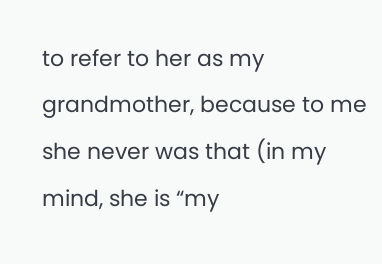to refer to her as my grandmother, because to me she never was that (in my mind, she is “my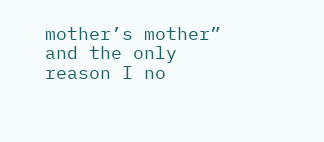mother’s mother” and the only reason I no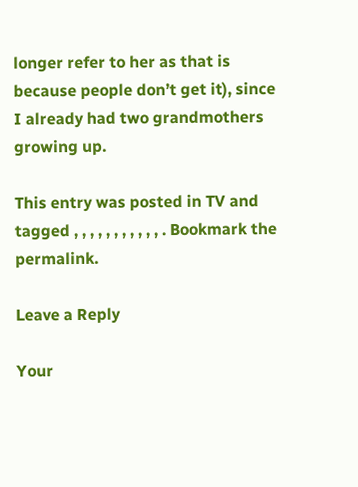longer refer to her as that is because people don’t get it), since I already had two grandmothers growing up.

This entry was posted in TV and tagged , , , , , , , , , , , . Bookmark the permalink.

Leave a Reply

Your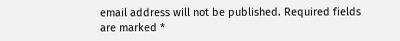email address will not be published. Required fields are marked *